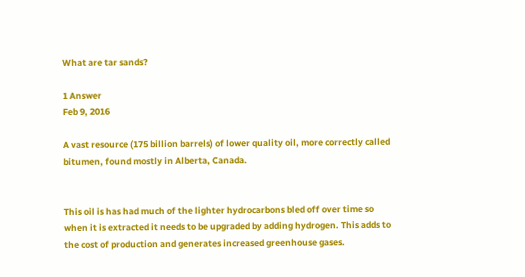What are tar sands?

1 Answer
Feb 9, 2016

A vast resource (175 billion barrels) of lower quality oil, more correctly called bitumen, found mostly in Alberta, Canada.


This oil is has had much of the lighter hydrocarbons bled off over time so when it is extracted it needs to be upgraded by adding hydrogen. This adds to the cost of production and generates increased greenhouse gases.